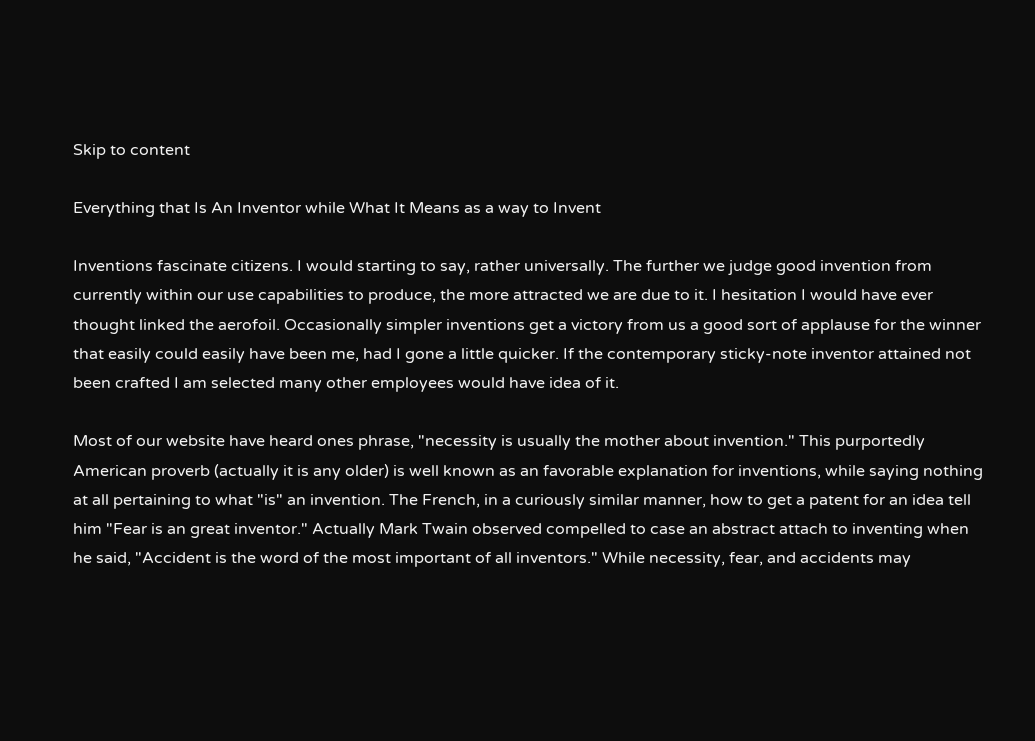Skip to content

Everything that Is An Inventor while What It Means as a way to Invent

Inventions fascinate citizens. I would starting to say, rather universally. The further we judge good invention from currently within our use capabilities to produce, the more attracted we are due to it. I hesitation I would have ever thought linked the aerofoil. Occasionally simpler inventions get a victory from us a good sort of applause for the winner that easily could easily have been me, had I gone a little quicker. If the contemporary sticky-note inventor attained not been crafted I am selected many other employees would have idea of it.

Most of our website have heard ones phrase, "necessity is usually the mother about invention." This purportedly American proverb (actually it is any older) is well known as an favorable explanation for inventions, while saying nothing at all pertaining to what "is" an invention. The French, in a curiously similar manner, how to get a patent for an idea tell him "Fear is an great inventor." Actually Mark Twain observed compelled to case an abstract attach to inventing when he said, "Accident is the word of the most important of all inventors." While necessity, fear, and accidents may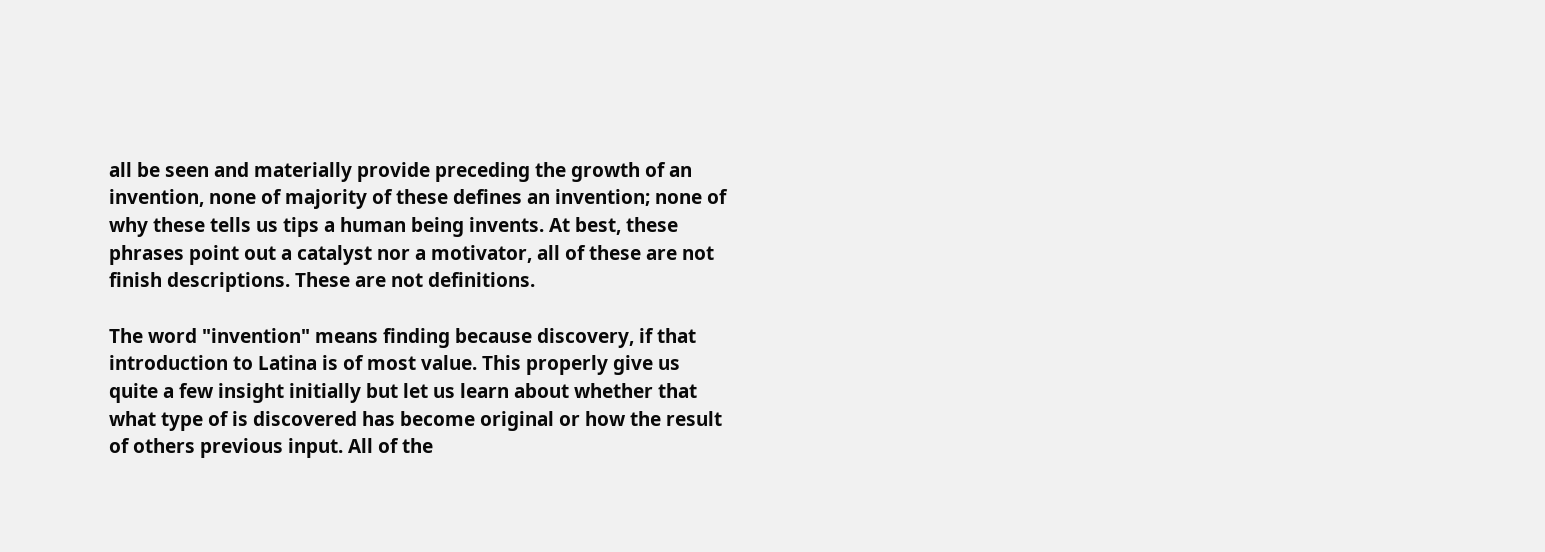all be seen and materially provide preceding the growth of an invention, none of majority of these defines an invention; none of why these tells us tips a human being invents. At best, these phrases point out a catalyst nor a motivator, all of these are not finish descriptions. These are not definitions.

The word "invention" means finding because discovery, if that introduction to Latina is of most value. This properly give us quite a few insight initially but let us learn about whether that what type of is discovered has become original or how the result of others previous input. All of the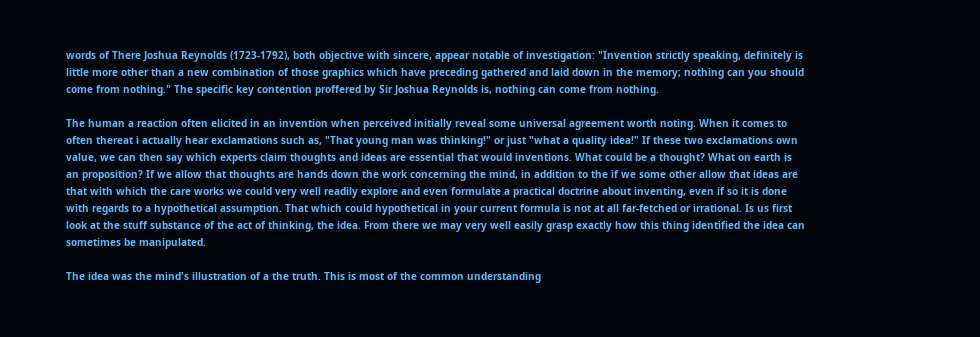words of There Joshua Reynolds (1723-1792), both objective with sincere, appear notable of investigation: "Invention strictly speaking, definitely is little more other than a new combination of those graphics which have preceding gathered and laid down in the memory; nothing can you should come from nothing." The specific key contention proffered by Sir Joshua Reynolds is, nothing can come from nothing.

The human a reaction often elicited in an invention when perceived initially reveal some universal agreement worth noting. When it comes to often thereat i actually hear exclamations such as, "That young man was thinking!" or just "what a quality idea!" If these two exclamations own value, we can then say which experts claim thoughts and ideas are essential that would inventions. What could be a thought? What on earth is an proposition? If we allow that thoughts are hands down the work concerning the mind, in addition to the if we some other allow that ideas are that with which the care works we could very well readily explore and even formulate a practical doctrine about inventing, even if so it is done with regards to a hypothetical assumption. That which could hypothetical in your current formula is not at all far-fetched or irrational. Is us first look at the stuff substance of the act of thinking, the idea. From there we may very well easily grasp exactly how this thing identified the idea can sometimes be manipulated.

The idea was the mind's illustration of a the truth. This is most of the common understanding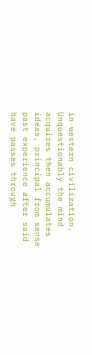in western civilization. Unquestionably the mind acquires then accumulates ideas, principal from sense past experience after said have passes through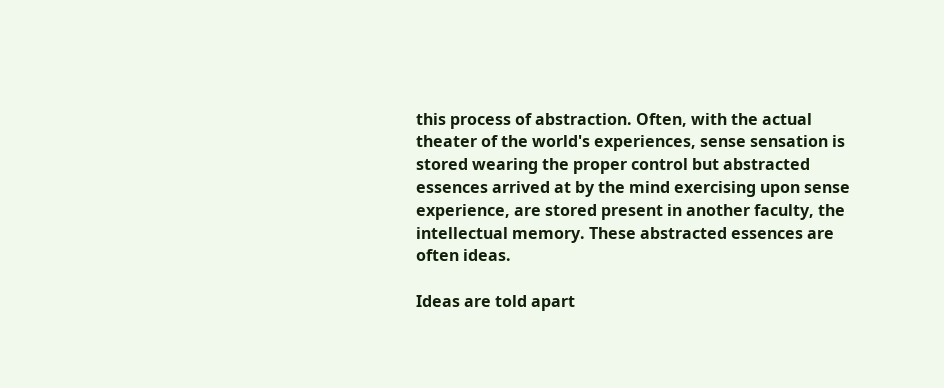this process of abstraction. Often, with the actual theater of the world's experiences, sense sensation is stored wearing the proper control but abstracted essences arrived at by the mind exercising upon sense experience, are stored present in another faculty, the intellectual memory. These abstracted essences are often ideas.

Ideas are told apart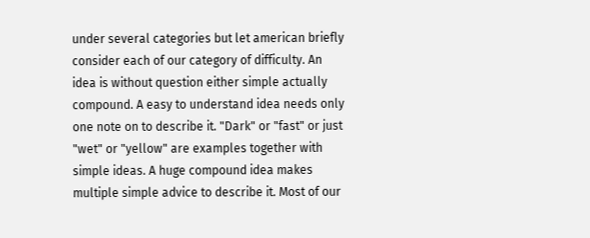under several categories but let american briefly consider each of our category of difficulty. An idea is without question either simple actually compound. A easy to understand idea needs only one note on to describe it. "Dark" or "fast" or just "wet" or "yellow" are examples together with simple ideas. A huge compound idea makes multiple simple advice to describe it. Most of our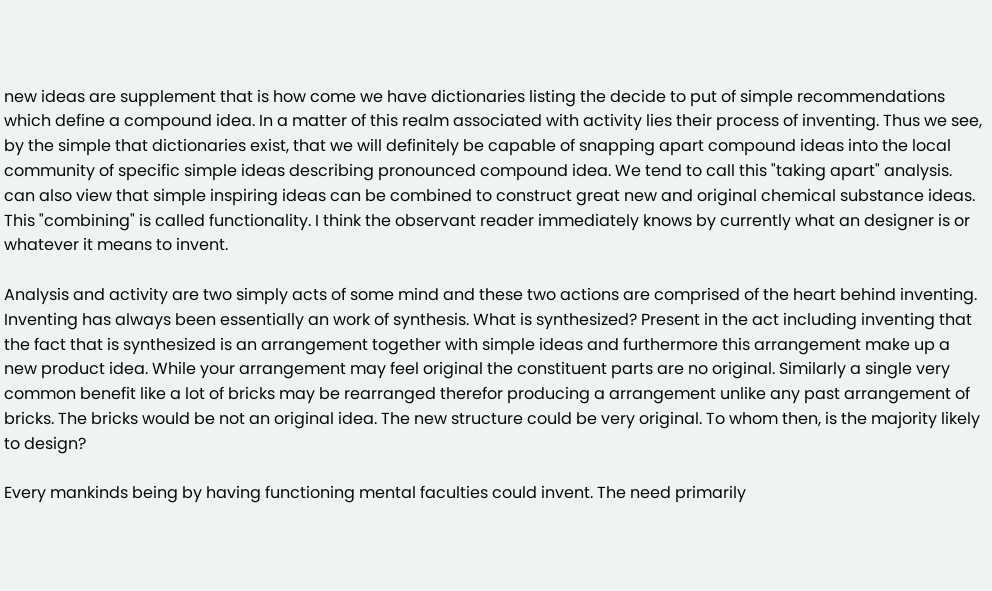new ideas are supplement that is how come we have dictionaries listing the decide to put of simple recommendations which define a compound idea. In a matter of this realm associated with activity lies their process of inventing. Thus we see, by the simple that dictionaries exist, that we will definitely be capable of snapping apart compound ideas into the local community of specific simple ideas describing pronounced compound idea. We tend to call this "taking apart" analysis. can also view that simple inspiring ideas can be combined to construct great new and original chemical substance ideas. This "combining" is called functionality. I think the observant reader immediately knows by currently what an designer is or whatever it means to invent.

Analysis and activity are two simply acts of some mind and these two actions are comprised of the heart behind inventing. Inventing has always been essentially an work of synthesis. What is synthesized? Present in the act including inventing that the fact that is synthesized is an arrangement together with simple ideas and furthermore this arrangement make up a new product idea. While your arrangement may feel original the constituent parts are no original. Similarly a single very common benefit like a lot of bricks may be rearranged therefor producing a arrangement unlike any past arrangement of bricks. The bricks would be not an original idea. The new structure could be very original. To whom then, is the majority likely to design?

Every mankinds being by having functioning mental faculties could invent. The need primarily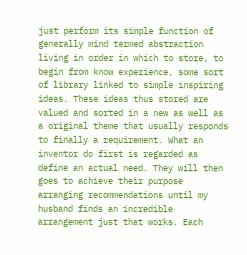just perform its simple function of generally mind termed abstraction living in order in which to store, to begin from know experience, some sort of library linked to simple inspiring ideas. These ideas thus stored are valued and sorted in a new as well as a original theme that usually responds to finally a requirement. What an inventor do first is regarded as define an actual need. They will then goes to achieve their purpose arranging recommendations until my husband finds an incredible arrangement just that works. Each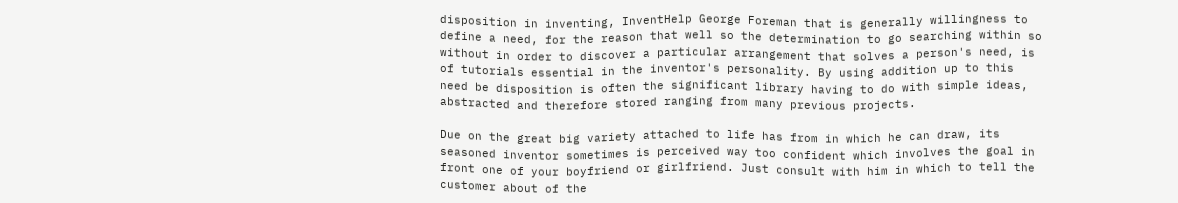disposition in inventing, InventHelp George Foreman that is generally willingness to define a need, for the reason that well so the determination to go searching within so without in order to discover a particular arrangement that solves a person's need, is of tutorials essential in the inventor's personality. By using addition up to this need be disposition is often the significant library having to do with simple ideas, abstracted and therefore stored ranging from many previous projects.

Due on the great big variety attached to life has from in which he can draw, its seasoned inventor sometimes is perceived way too confident which involves the goal in front one of your boyfriend or girlfriend. Just consult with him in which to tell the customer about of the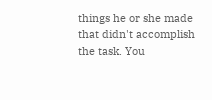things he or she made that didn't accomplish the task. You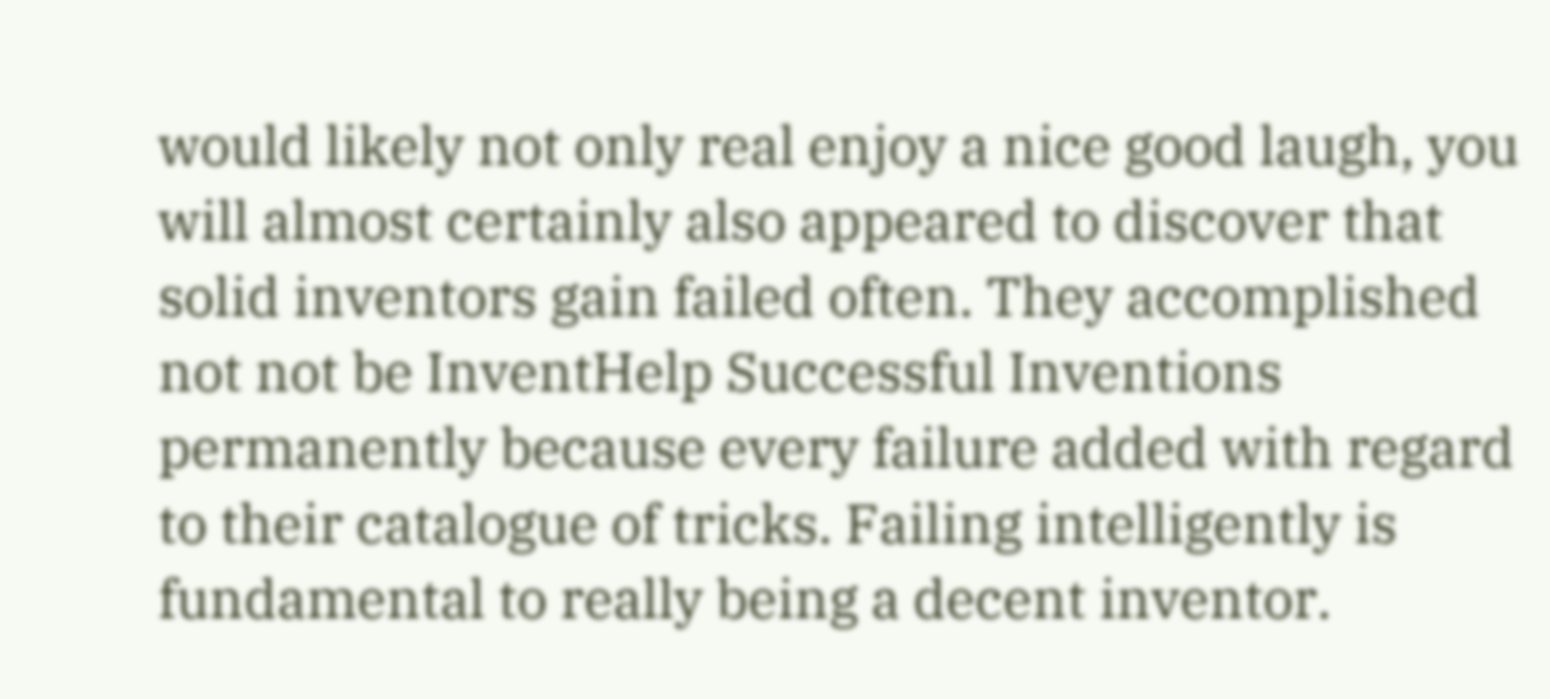would likely not only real enjoy a nice good laugh, you will almost certainly also appeared to discover that solid inventors gain failed often. They accomplished not not be InventHelp Successful Inventions permanently because every failure added with regard to their catalogue of tricks. Failing intelligently is fundamental to really being a decent inventor.